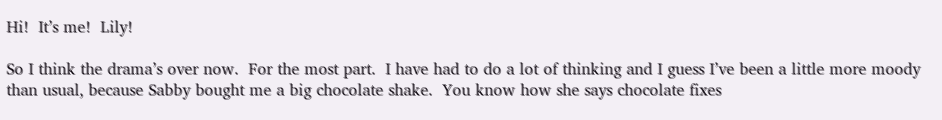Hi!  It’s me!  Lily!

So I think the drama’s over now.  For the most part.  I have had to do a lot of thinking and I guess I’ve been a little more moody than usual, because Sabby bought me a big chocolate shake.  You know how she says chocolate fixes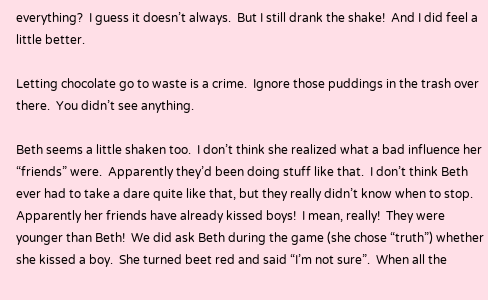everything?  I guess it doesn’t always.  But I still drank the shake!  And I did feel a little better.

Letting chocolate go to waste is a crime.  Ignore those puddings in the trash over there.  You didn’t see anything.

Beth seems a little shaken too.  I don’t think she realized what a bad influence her “friends” were.  Apparently they’d been doing stuff like that.  I don’t think Beth ever had to take a dare quite like that, but they really didn’t know when to stop.  Apparently her friends have already kissed boys!  I mean, really!  They were younger than Beth!  We did ask Beth during the game (she chose “truth”) whether she kissed a boy.  She turned beet red and said “I’m not sure”.  When all the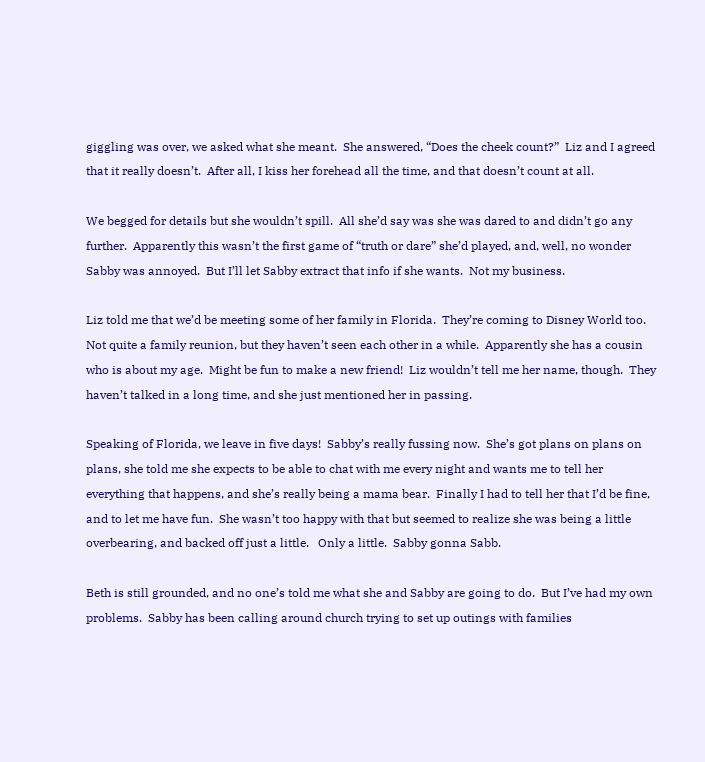giggling was over, we asked what she meant.  She answered, “Does the cheek count?”  Liz and I agreed that it really doesn’t.  After all, I kiss her forehead all the time, and that doesn’t count at all.

We begged for details but she wouldn’t spill.  All she’d say was she was dared to and didn’t go any further.  Apparently this wasn’t the first game of “truth or dare” she’d played, and, well, no wonder Sabby was annoyed.  But I’ll let Sabby extract that info if she wants.  Not my business.

Liz told me that we’d be meeting some of her family in Florida.  They’re coming to Disney World too.  Not quite a family reunion, but they haven’t seen each other in a while.  Apparently she has a cousin who is about my age.  Might be fun to make a new friend!  Liz wouldn’t tell me her name, though.  They haven’t talked in a long time, and she just mentioned her in passing.

Speaking of Florida, we leave in five days!  Sabby’s really fussing now.  She’s got plans on plans on plans, she told me she expects to be able to chat with me every night and wants me to tell her everything that happens, and she’s really being a mama bear.  Finally I had to tell her that I’d be fine, and to let me have fun.  She wasn’t too happy with that but seemed to realize she was being a little overbearing, and backed off just a little.   Only a little.  Sabby gonna Sabb.

Beth is still grounded, and no one’s told me what she and Sabby are going to do.  But I’ve had my own problems.  Sabby has been calling around church trying to set up outings with families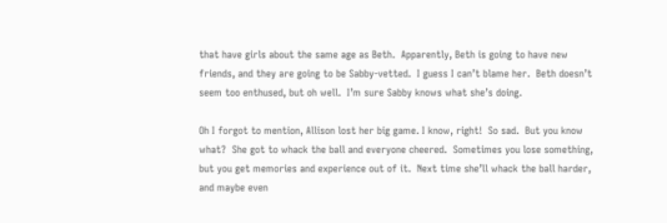that have girls about the same age as Beth.  Apparently, Beth is going to have new friends, and they are going to be Sabby-vetted.  I guess I can’t blame her.  Beth doesn’t seem too enthused, but oh well.  I’m sure Sabby knows what she’s doing.

Oh I forgot to mention, Allison lost her big game. I know, right!  So sad.  But you know what?  She got to whack the ball and everyone cheered.  Sometimes you lose something, but you get memories and experience out of it.  Next time she’ll whack the ball harder, and maybe even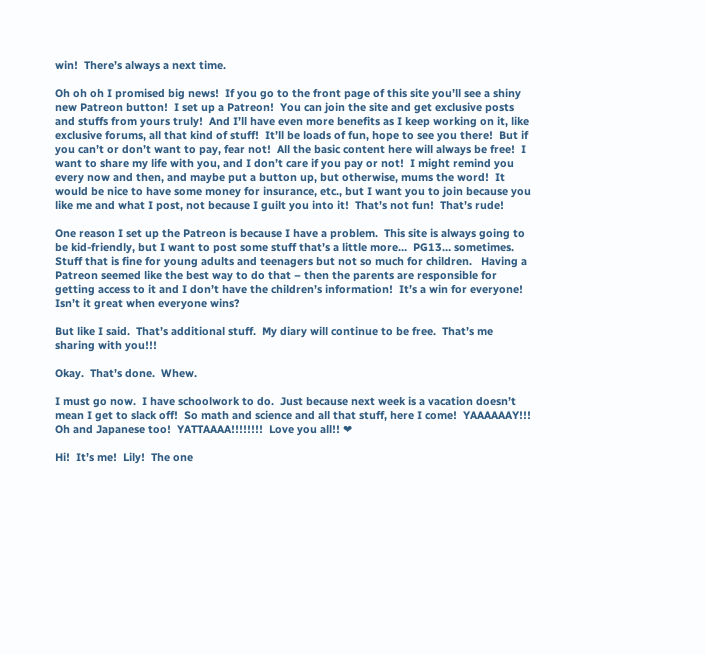win!  There’s always a next time.

Oh oh oh I promised big news!  If you go to the front page of this site you’ll see a shiny new Patreon button!  I set up a Patreon!  You can join the site and get exclusive posts and stuffs from yours truly!  And I’ll have even more benefits as I keep working on it, like exclusive forums, all that kind of stuff!  It’ll be loads of fun, hope to see you there!  But if you can’t or don’t want to pay, fear not!  All the basic content here will always be free!  I want to share my life with you, and I don’t care if you pay or not!  I might remind you every now and then, and maybe put a button up, but otherwise, mums the word!  It would be nice to have some money for insurance, etc., but I want you to join because you like me and what I post, not because I guilt you into it!  That’s not fun!  That’s rude!

One reason I set up the Patreon is because I have a problem.  This site is always going to be kid-friendly, but I want to post some stuff that’s a little more…  PG13… sometimes.  Stuff that is fine for young adults and teenagers but not so much for children.   Having a Patreon seemed like the best way to do that – then the parents are responsible for getting access to it and I don’t have the children’s information!  It’s a win for everyone!  Isn’t it great when everyone wins?

But like I said.  That’s additional stuff.  My diary will continue to be free.  That’s me sharing with you!!!

Okay.  That’s done.  Whew.

I must go now.  I have schoolwork to do.  Just because next week is a vacation doesn’t mean I get to slack off!  So math and science and all that stuff, here I come!  YAAAAAAY!!!  Oh and Japanese too!  YATTAAAA!!!!!!!!  Love you all!! ❤

Hi!  It’s me!  Lily!  The one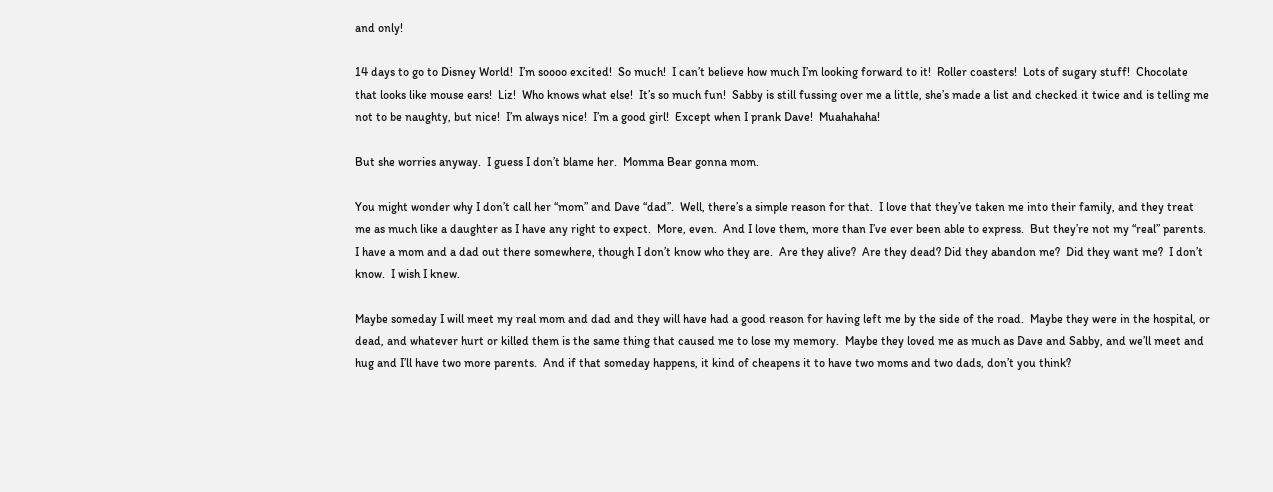and only!

14 days to go to Disney World!  I’m soooo excited!  So much!  I can’t believe how much I’m looking forward to it!  Roller coasters!  Lots of sugary stuff!  Chocolate that looks like mouse ears!  Liz!  Who knows what else!  It’s so much fun!  Sabby is still fussing over me a little, she’s made a list and checked it twice and is telling me not to be naughty, but nice!  I’m always nice!  I’m a good girl!  Except when I prank Dave!  Muahahaha!

But she worries anyway.  I guess I don’t blame her.  Momma Bear gonna mom.

You might wonder why I don’t call her “mom” and Dave “dad”.  Well, there’s a simple reason for that.  I love that they’ve taken me into their family, and they treat me as much like a daughter as I have any right to expect.  More, even.  And I love them, more than I’ve ever been able to express.  But they’re not my “real” parents.  I have a mom and a dad out there somewhere, though I don’t know who they are.  Are they alive?  Are they dead? Did they abandon me?  Did they want me?  I don’t know.  I wish I knew.

Maybe someday I will meet my real mom and dad and they will have had a good reason for having left me by the side of the road.  Maybe they were in the hospital, or dead, and whatever hurt or killed them is the same thing that caused me to lose my memory.  Maybe they loved me as much as Dave and Sabby, and we’ll meet and hug and I’ll have two more parents.  And if that someday happens, it kind of cheapens it to have two moms and two dads, don’t you think?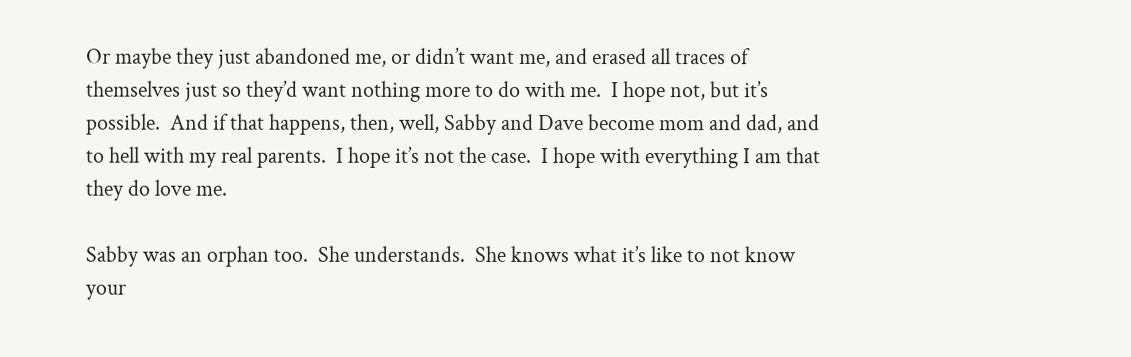Or maybe they just abandoned me, or didn’t want me, and erased all traces of themselves just so they’d want nothing more to do with me.  I hope not, but it’s possible.  And if that happens, then, well, Sabby and Dave become mom and dad, and to hell with my real parents.  I hope it’s not the case.  I hope with everything I am that they do love me.

Sabby was an orphan too.  She understands.  She knows what it’s like to not know your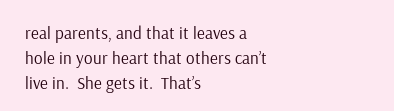real parents, and that it leaves a hole in your heart that others can’t live in.  She gets it.  That’s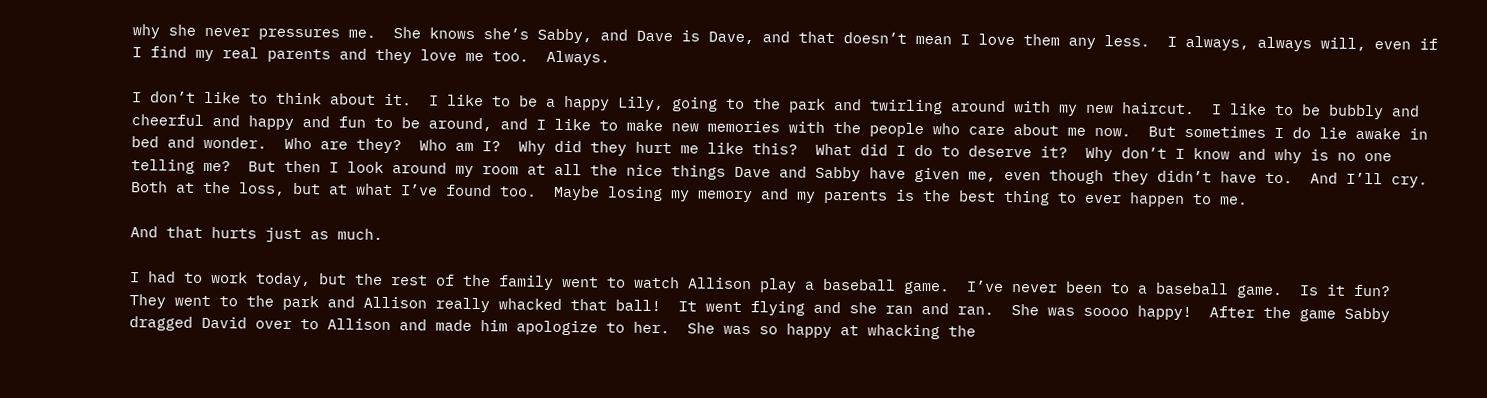why she never pressures me.  She knows she’s Sabby, and Dave is Dave, and that doesn’t mean I love them any less.  I always, always will, even if I find my real parents and they love me too.  Always.

I don’t like to think about it.  I like to be a happy Lily, going to the park and twirling around with my new haircut.  I like to be bubbly and cheerful and happy and fun to be around, and I like to make new memories with the people who care about me now.  But sometimes I do lie awake in bed and wonder.  Who are they?  Who am I?  Why did they hurt me like this?  What did I do to deserve it?  Why don’t I know and why is no one telling me?  But then I look around my room at all the nice things Dave and Sabby have given me, even though they didn’t have to.  And I’ll cry.  Both at the loss, but at what I’ve found too.  Maybe losing my memory and my parents is the best thing to ever happen to me.

And that hurts just as much.

I had to work today, but the rest of the family went to watch Allison play a baseball game.  I’ve never been to a baseball game.  Is it fun?  They went to the park and Allison really whacked that ball!  It went flying and she ran and ran.  She was soooo happy!  After the game Sabby dragged David over to Allison and made him apologize to her.  She was so happy at whacking the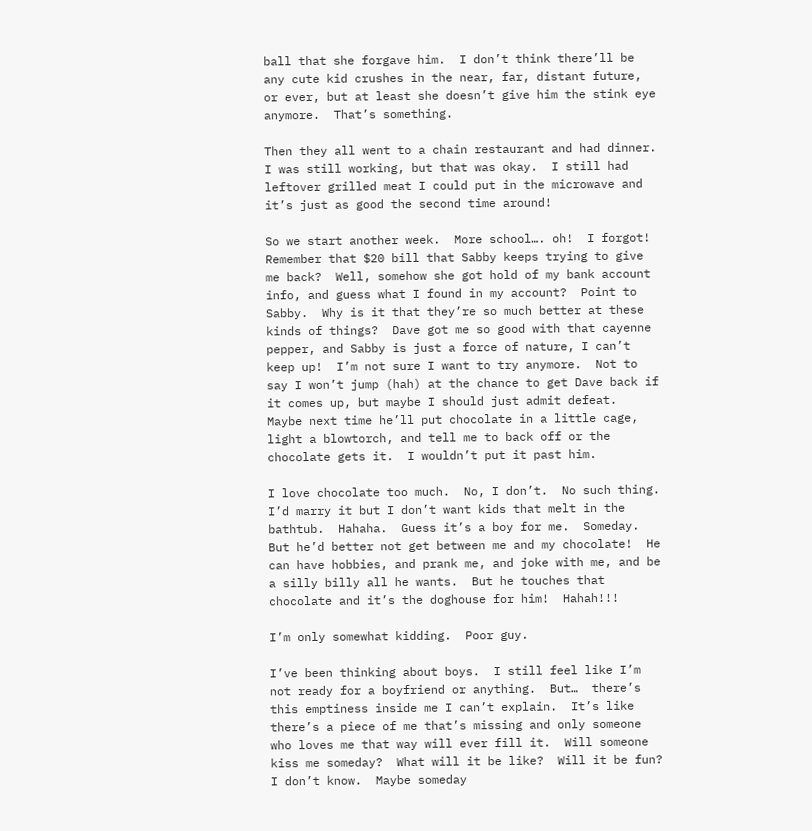ball that she forgave him.  I don’t think there’ll be any cute kid crushes in the near, far, distant future, or ever, but at least she doesn’t give him the stink eye anymore.  That’s something.

Then they all went to a chain restaurant and had dinner.  I was still working, but that was okay.  I still had leftover grilled meat I could put in the microwave and it’s just as good the second time around!

So we start another week.  More school…. oh!  I forgot!  Remember that $20 bill that Sabby keeps trying to give me back?  Well, somehow she got hold of my bank account info, and guess what I found in my account?  Point to Sabby.  Why is it that they’re so much better at these kinds of things?  Dave got me so good with that cayenne pepper, and Sabby is just a force of nature, I can’t keep up!  I’m not sure I want to try anymore.  Not to say I won’t jump (hah) at the chance to get Dave back if it comes up, but maybe I should just admit defeat.  Maybe next time he’ll put chocolate in a little cage, light a blowtorch, and tell me to back off or the chocolate gets it.  I wouldn’t put it past him.

I love chocolate too much.  No, I don’t.  No such thing.  I’d marry it but I don’t want kids that melt in the bathtub.  Hahaha.  Guess it’s a boy for me.  Someday.  But he’d better not get between me and my chocolate!  He can have hobbies, and prank me, and joke with me, and be a silly billy all he wants.  But he touches that chocolate and it’s the doghouse for him!  Hahah!!!

I’m only somewhat kidding.  Poor guy.

I’ve been thinking about boys.  I still feel like I’m not ready for a boyfriend or anything.  But…  there’s this emptiness inside me I can’t explain.  It’s like there’s a piece of me that’s missing and only someone who loves me that way will ever fill it.  Will someone kiss me someday?  What will it be like?  Will it be fun?  I don’t know.  Maybe someday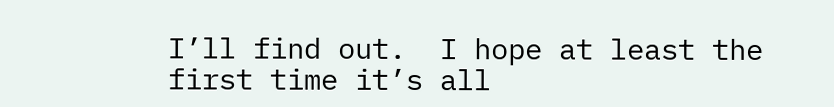I’ll find out.  I hope at least the first time it’s all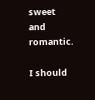sweet and romantic.

I should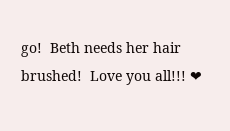go!  Beth needs her hair brushed!  Love you all!!! ❤